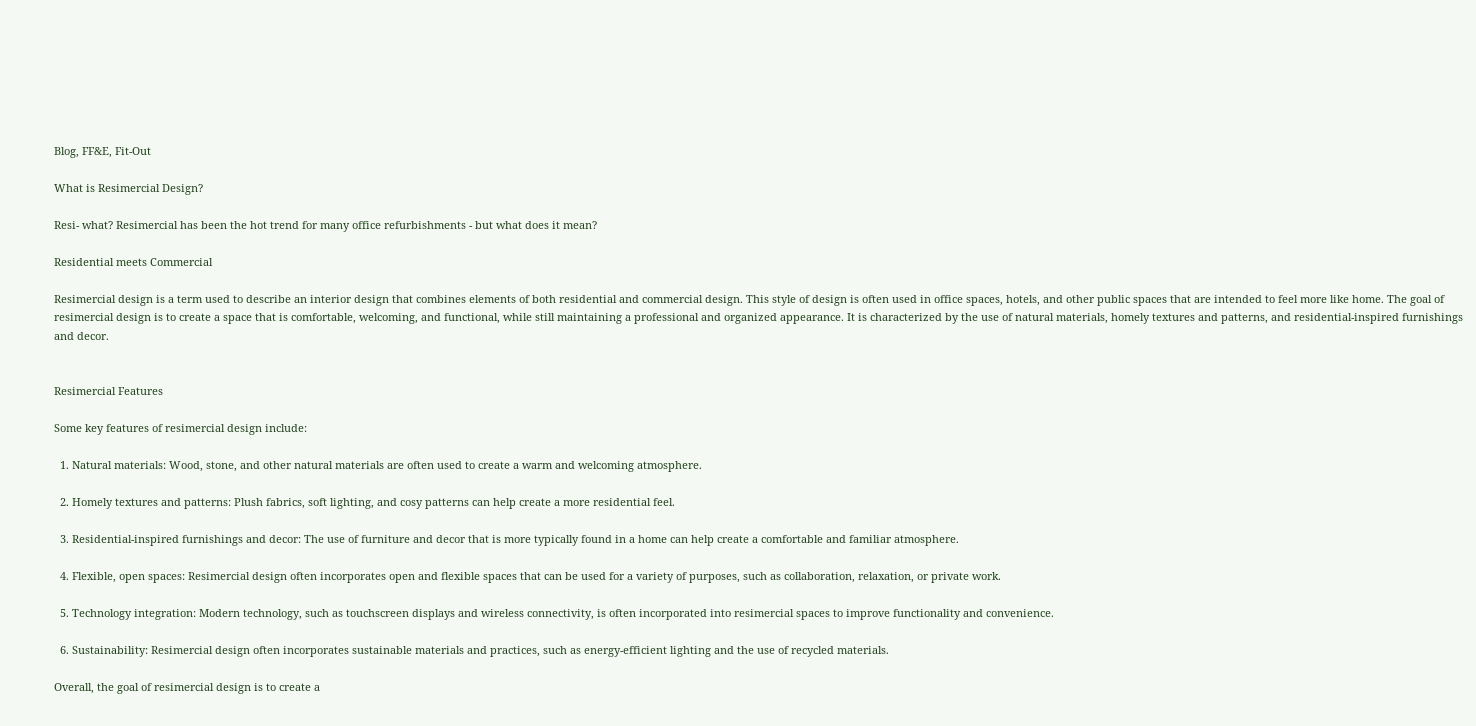Blog, FF&E, Fit-Out

What is Resimercial Design?

Resi- what? Resimercial has been the hot trend for many office refurbishments - but what does it mean?

Residential meets Commercial

Resimercial design is a term used to describe an interior design that combines elements of both residential and commercial design. This style of design is often used in office spaces, hotels, and other public spaces that are intended to feel more like home. The goal of resimercial design is to create a space that is comfortable, welcoming, and functional, while still maintaining a professional and organized appearance. It is characterized by the use of natural materials, homely textures and patterns, and residential-inspired furnishings and decor.


Resimercial Features

Some key features of resimercial design include:

  1. Natural materials: Wood, stone, and other natural materials are often used to create a warm and welcoming atmosphere.

  2. Homely textures and patterns: Plush fabrics, soft lighting, and cosy patterns can help create a more residential feel.

  3. Residential-inspired furnishings and decor: The use of furniture and decor that is more typically found in a home can help create a comfortable and familiar atmosphere.

  4. Flexible, open spaces: Resimercial design often incorporates open and flexible spaces that can be used for a variety of purposes, such as collaboration, relaxation, or private work.

  5. Technology integration: Modern technology, such as touchscreen displays and wireless connectivity, is often incorporated into resimercial spaces to improve functionality and convenience.

  6. Sustainability: Resimercial design often incorporates sustainable materials and practices, such as energy-efficient lighting and the use of recycled materials.

Overall, the goal of resimercial design is to create a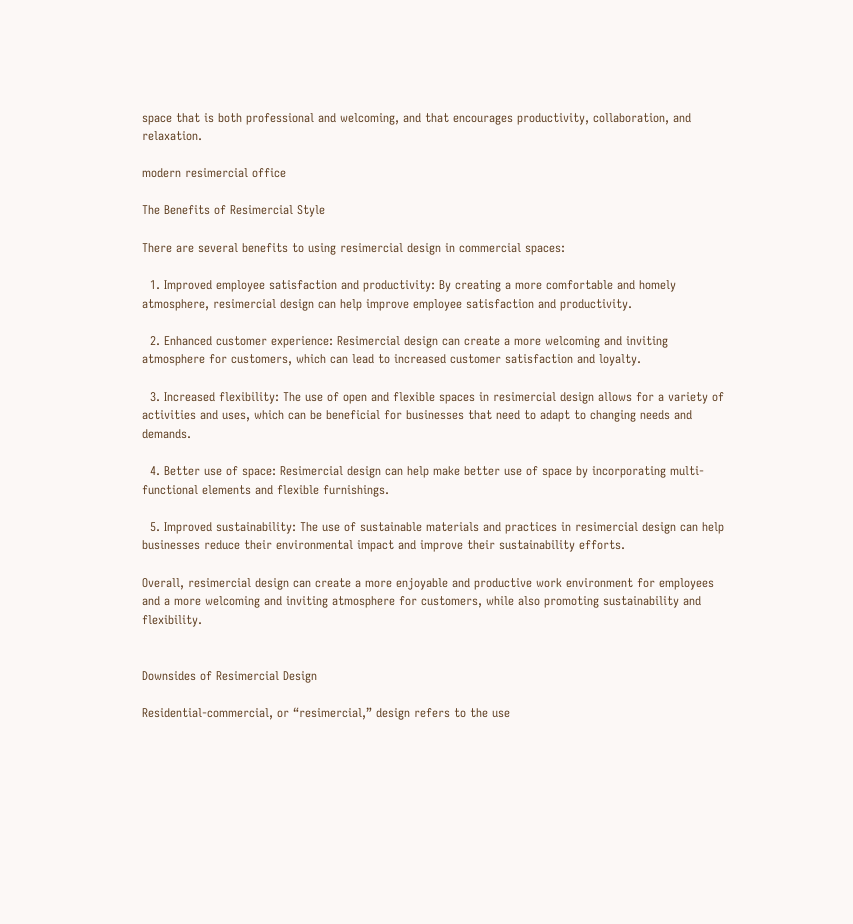space that is both professional and welcoming, and that encourages productivity, collaboration, and relaxation.

modern resimercial office

The Benefits of Resimercial Style

There are several benefits to using resimercial design in commercial spaces:

  1. Improved employee satisfaction and productivity: By creating a more comfortable and homely atmosphere, resimercial design can help improve employee satisfaction and productivity.

  2. Enhanced customer experience: Resimercial design can create a more welcoming and inviting atmosphere for customers, which can lead to increased customer satisfaction and loyalty.

  3. Increased flexibility: The use of open and flexible spaces in resimercial design allows for a variety of activities and uses, which can be beneficial for businesses that need to adapt to changing needs and demands.

  4. Better use of space: Resimercial design can help make better use of space by incorporating multi-functional elements and flexible furnishings.

  5. Improved sustainability: The use of sustainable materials and practices in resimercial design can help businesses reduce their environmental impact and improve their sustainability efforts.

Overall, resimercial design can create a more enjoyable and productive work environment for employees and a more welcoming and inviting atmosphere for customers, while also promoting sustainability and flexibility.


Downsides of Resimercial Design

Residential-commercial, or “resimercial,” design refers to the use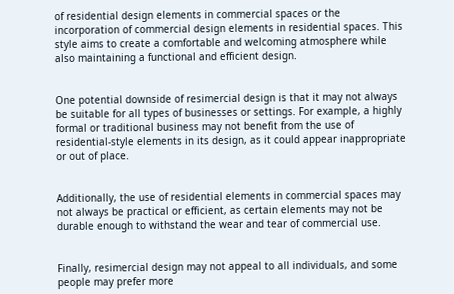of residential design elements in commercial spaces or the incorporation of commercial design elements in residential spaces. This style aims to create a comfortable and welcoming atmosphere while also maintaining a functional and efficient design.


One potential downside of resimercial design is that it may not always be suitable for all types of businesses or settings. For example, a highly formal or traditional business may not benefit from the use of residential-style elements in its design, as it could appear inappropriate or out of place.


Additionally, the use of residential elements in commercial spaces may not always be practical or efficient, as certain elements may not be durable enough to withstand the wear and tear of commercial use.


Finally, resimercial design may not appeal to all individuals, and some people may prefer more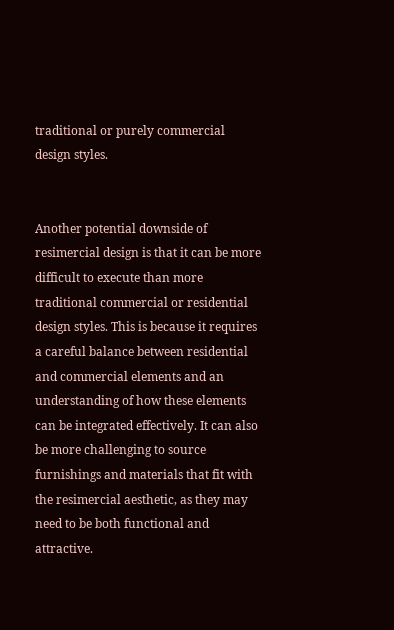traditional or purely commercial design styles.


Another potential downside of resimercial design is that it can be more difficult to execute than more traditional commercial or residential design styles. This is because it requires a careful balance between residential and commercial elements and an understanding of how these elements can be integrated effectively. It can also be more challenging to source furnishings and materials that fit with the resimercial aesthetic, as they may need to be both functional and attractive.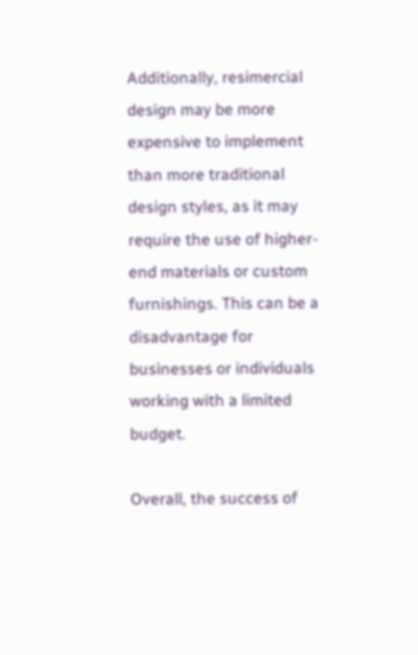Additionally, resimercial design may be more expensive to implement than more traditional design styles, as it may require the use of higher-end materials or custom furnishings. This can be a disadvantage for businesses or individuals working with a limited budget.

Overall, the success of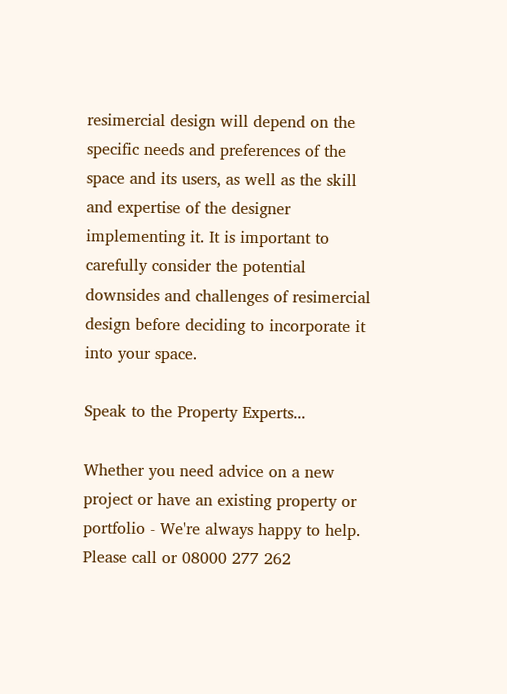resimercial design will depend on the specific needs and preferences of the space and its users, as well as the skill and expertise of the designer implementing it. It is important to carefully consider the potential downsides and challenges of resimercial design before deciding to incorporate it into your space.

Speak to the Property Experts...

Whether you need advice on a new project or have an existing property or portfolio - We're always happy to help. Please call or 08000 277 262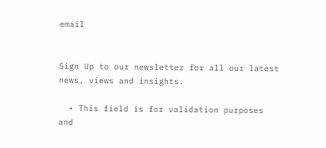email


Sign Up to our newsletter for all our latest news, views and insights.

  • This field is for validation purposes and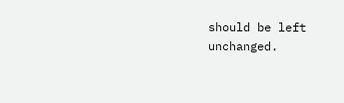should be left unchanged.